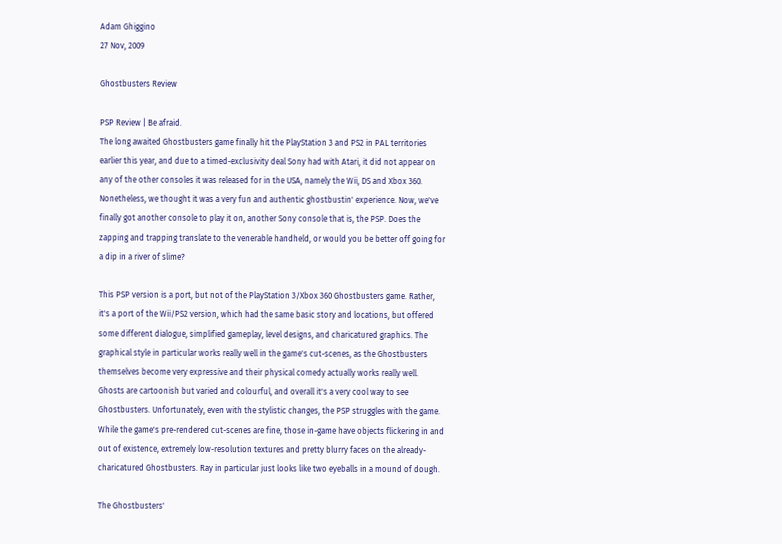Adam Ghiggino
27 Nov, 2009

Ghostbusters Review

PSP Review | Be afraid.
The long awaited Ghostbusters game finally hit the PlayStation 3 and PS2 in PAL territories earlier this year, and due to a timed-exclusivity deal Sony had with Atari, it did not appear on any of the other consoles it was released for in the USA, namely the Wii, DS and Xbox 360. Nonetheless, we thought it was a very fun and authentic ghostbustin' experience. Now, we've finally got another console to play it on, another Sony console that is, the PSP. Does the zapping and trapping translate to the venerable handheld, or would you be better off going for a dip in a river of slime?

This PSP version is a port, but not of the PlayStation 3/Xbox 360 Ghostbusters game. Rather, it's a port of the Wii/PS2 version, which had the same basic story and locations, but offered some different dialogue, simplified gameplay, level designs, and charicatured graphics. The graphical style in particular works really well in the game's cut-scenes, as the Ghostbusters themselves become very expressive and their physical comedy actually works really well. Ghosts are cartoonish but varied and colourful, and overall it's a very cool way to see Ghostbusters. Unfortunately, even with the stylistic changes, the PSP struggles with the game. While the game's pre-rendered cut-scenes are fine, those in-game have objects flickering in and out of existence, extremely low-resolution textures and pretty blurry faces on the already-charicatured Ghostbusters. Ray in particular just looks like two eyeballs in a mound of dough.

The Ghostbusters'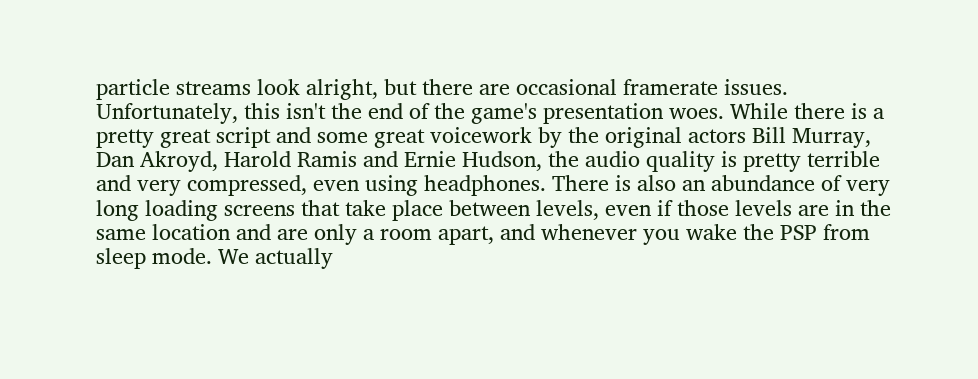particle streams look alright, but there are occasional framerate issues. Unfortunately, this isn't the end of the game's presentation woes. While there is a pretty great script and some great voicework by the original actors Bill Murray, Dan Akroyd, Harold Ramis and Ernie Hudson, the audio quality is pretty terrible and very compressed, even using headphones. There is also an abundance of very long loading screens that take place between levels, even if those levels are in the same location and are only a room apart, and whenever you wake the PSP from sleep mode. We actually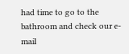had time to go to the bathroom and check our e-mail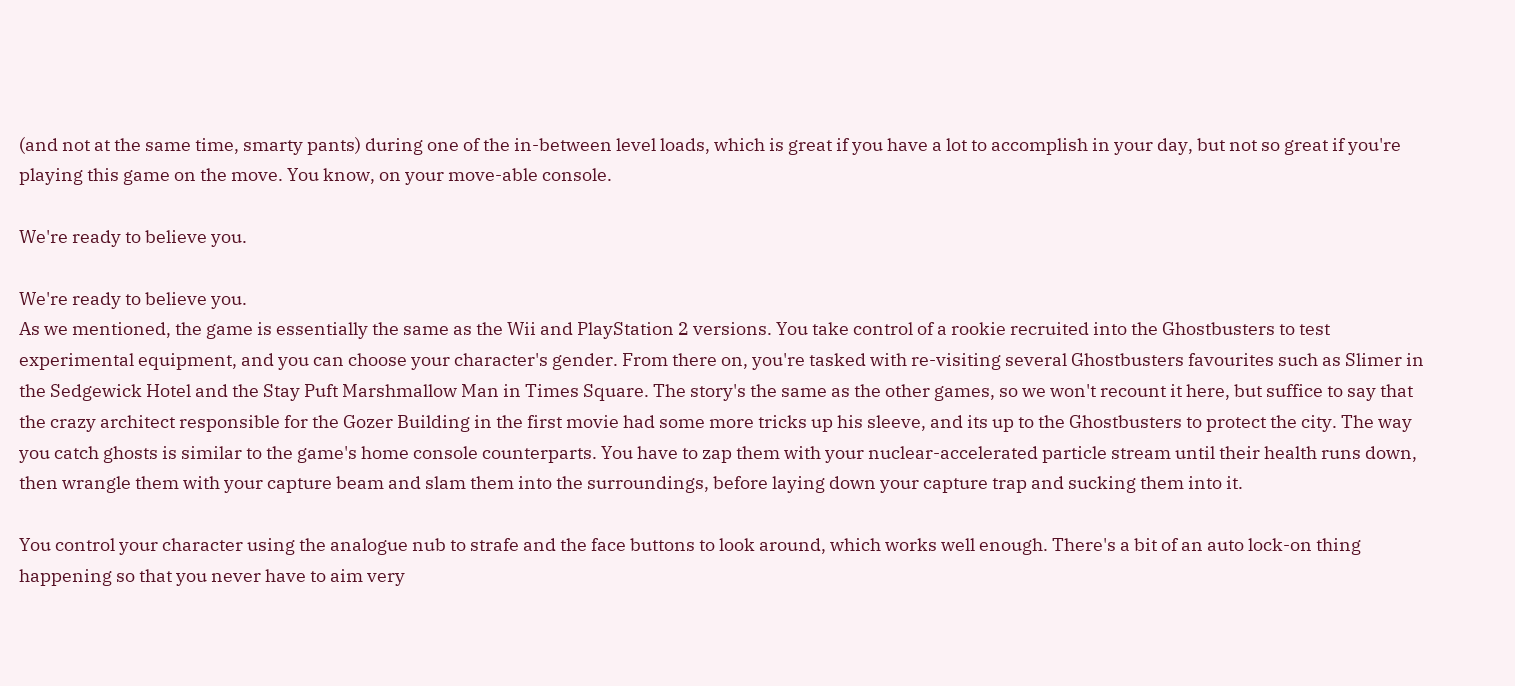(and not at the same time, smarty pants) during one of the in-between level loads, which is great if you have a lot to accomplish in your day, but not so great if you're playing this game on the move. You know, on your move-able console.

We're ready to believe you.

We're ready to believe you.
As we mentioned, the game is essentially the same as the Wii and PlayStation 2 versions. You take control of a rookie recruited into the Ghostbusters to test experimental equipment, and you can choose your character's gender. From there on, you're tasked with re-visiting several Ghostbusters favourites such as Slimer in the Sedgewick Hotel and the Stay Puft Marshmallow Man in Times Square. The story's the same as the other games, so we won't recount it here, but suffice to say that the crazy architect responsible for the Gozer Building in the first movie had some more tricks up his sleeve, and its up to the Ghostbusters to protect the city. The way you catch ghosts is similar to the game's home console counterparts. You have to zap them with your nuclear-accelerated particle stream until their health runs down, then wrangle them with your capture beam and slam them into the surroundings, before laying down your capture trap and sucking them into it.

You control your character using the analogue nub to strafe and the face buttons to look around, which works well enough. There's a bit of an auto lock-on thing happening so that you never have to aim very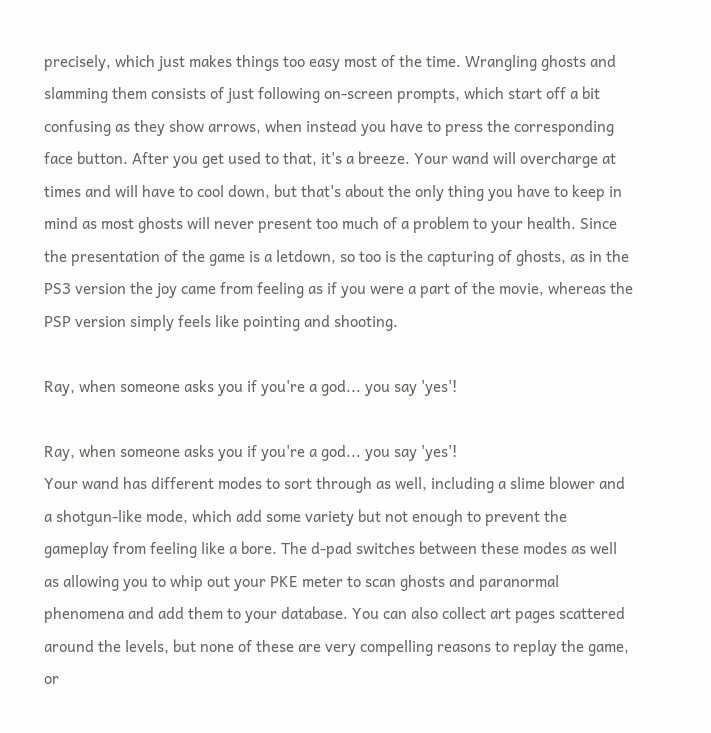precisely, which just makes things too easy most of the time. Wrangling ghosts and slamming them consists of just following on-screen prompts, which start off a bit confusing as they show arrows, when instead you have to press the corresponding face button. After you get used to that, it's a breeze. Your wand will overcharge at times and will have to cool down, but that's about the only thing you have to keep in mind as most ghosts will never present too much of a problem to your health. Since the presentation of the game is a letdown, so too is the capturing of ghosts, as in the PS3 version the joy came from feeling as if you were a part of the movie, whereas the PSP version simply feels like pointing and shooting.

Ray, when someone asks you if you're a god... you say 'yes'!

Ray, when someone asks you if you're a god... you say 'yes'!
Your wand has different modes to sort through as well, including a slime blower and a shotgun-like mode, which add some variety but not enough to prevent the gameplay from feeling like a bore. The d-pad switches between these modes as well as allowing you to whip out your PKE meter to scan ghosts and paranormal phenomena and add them to your database. You can also collect art pages scattered around the levels, but none of these are very compelling reasons to replay the game, or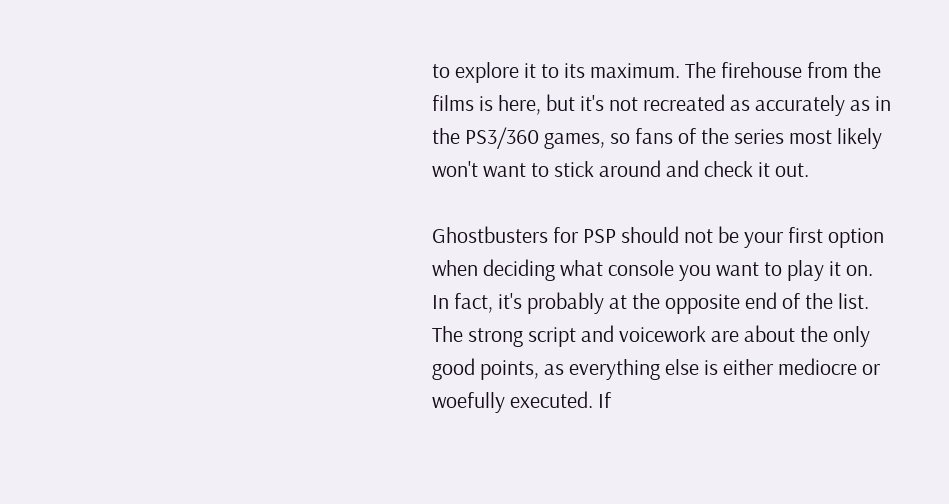to explore it to its maximum. The firehouse from the films is here, but it's not recreated as accurately as in the PS3/360 games, so fans of the series most likely won't want to stick around and check it out.

Ghostbusters for PSP should not be your first option when deciding what console you want to play it on. In fact, it's probably at the opposite end of the list. The strong script and voicework are about the only good points, as everything else is either mediocre or woefully executed. If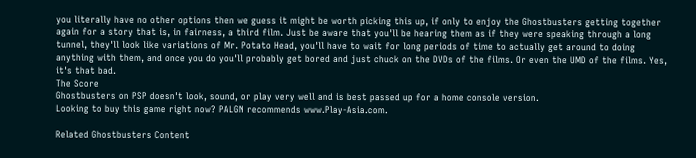you literally have no other options then we guess it might be worth picking this up, if only to enjoy the Ghostbusters getting together again for a story that is, in fairness, a third film. Just be aware that you'll be hearing them as if they were speaking through a long tunnel, they'll look like variations of Mr. Potato Head, you'll have to wait for long periods of time to actually get around to doing anything with them, and once you do you'll probably get bored and just chuck on the DVDs of the films. Or even the UMD of the films. Yes, it's that bad.
The Score
Ghostbusters on PSP doesn't look, sound, or play very well and is best passed up for a home console version.
Looking to buy this game right now? PALGN recommends www.Play-Asia.com.

Related Ghostbusters Content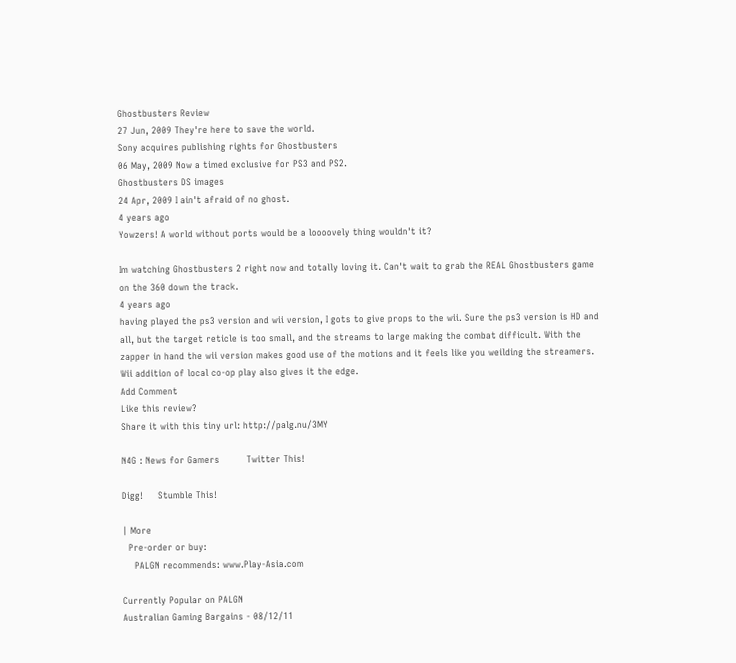Ghostbusters Review
27 Jun, 2009 They're here to save the world.
Sony acquires publishing rights for Ghostbusters
06 May, 2009 Now a timed exclusive for PS3 and PS2.
Ghostbusters DS images
24 Apr, 2009 I ain't afraid of no ghost.
4 years ago
Yowzers! A world without ports would be a loooovely thing wouldn't it?

Im watching Ghostbusters 2 right now and totally loving it. Can't wait to grab the REAL Ghostbusters game on the 360 down the track.
4 years ago
having played the ps3 version and wii version, I gots to give props to the wii. Sure the ps3 version is HD and all, but the target reticle is too small, and the streams to large making the combat difficult. With the zapper in hand the wii version makes good use of the motions and it feels like you weilding the streamers. Wii addition of local co-op play also gives it the edge.
Add Comment
Like this review?
Share it with this tiny url: http://palg.nu/3MY

N4G : News for Gamers         Twitter This!

Digg!     Stumble This!

| More
  Pre-order or buy:
    PALGN recommends: www.Play-Asia.com

Currently Popular on PALGN
Australian Gaming Bargains - 08/12/11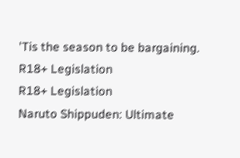'Tis the season to be bargaining.
R18+ Legislation
R18+ Legislation
Naruto Shippuden: Ultimate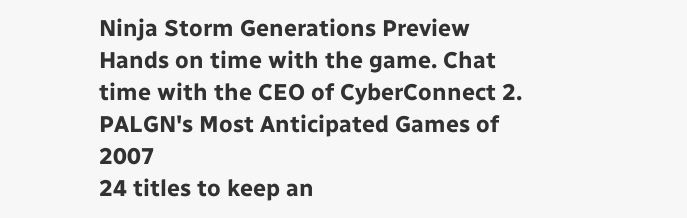Ninja Storm Generations Preview
Hands on time with the game. Chat time with the CEO of CyberConnect 2.
PALGN's Most Anticipated Games of 2007
24 titles to keep an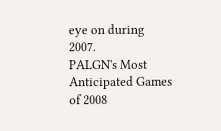eye on during 2007.
PALGN's Most Anticipated Games of 2008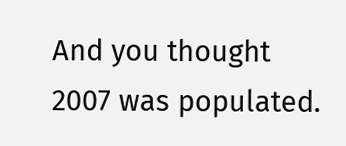And you thought 2007 was populated.